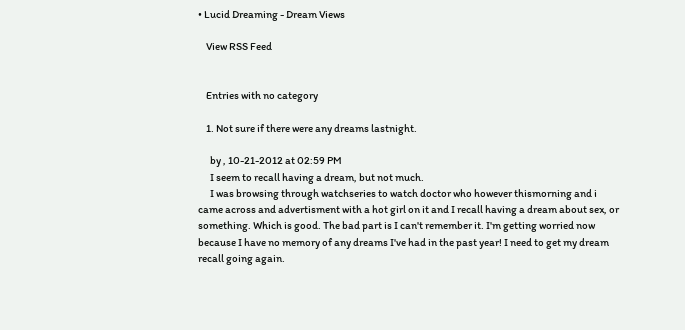• Lucid Dreaming - Dream Views

    View RSS Feed


    Entries with no category

    1. Not sure if there were any dreams lastnight.

      by , 10-21-2012 at 02:59 PM
      I seem to recall having a dream, but not much.
      I was browsing through watchseries to watch doctor who however thismorning and i came across and advertisment with a hot girl on it and I recall having a dream about sex, or something. Which is good. The bad part is I can't remember it. I'm getting worried now because I have no memory of any dreams I've had in the past year! I need to get my dream recall going again.